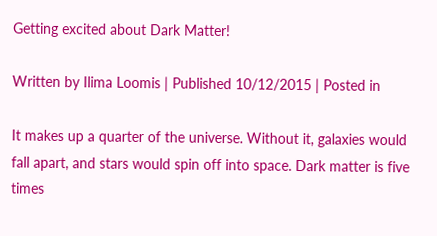Getting excited about Dark Matter!

Written by Ilima Loomis | Published 10/12/2015 | Posted in

It makes up a quarter of the universe. Without it, galaxies would fall apart, and stars would spin off into space. Dark matter is five times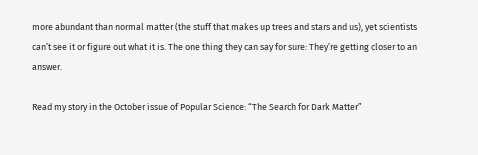more abundant than normal matter (the stuff that makes up trees and stars and us), yet scientists can’t see it or figure out what it is. The one thing they can say for sure: They’re getting closer to an answer.

Read my story in the October issue of Popular Science: “The Search for Dark Matter”